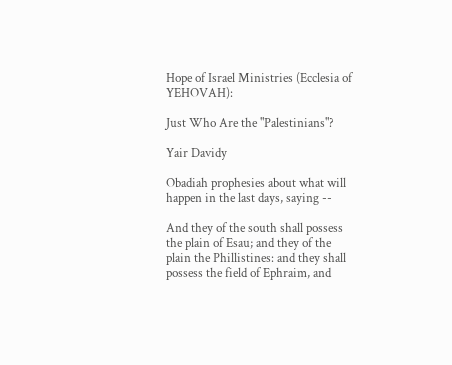Hope of Israel Ministries (Ecclesia of YEHOVAH):

Just Who Are the "Palestinians"?

Yair Davidy

Obadiah prophesies about what will happen in the last days, saying --

And they of the south shall possess the plain of Esau; and they of the plain the Phillistines: and they shall possess the field of Ephraim, and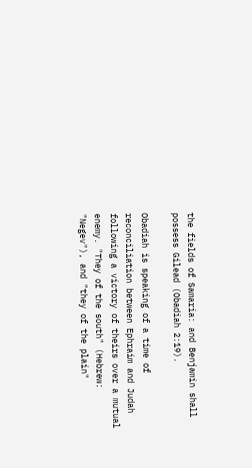the fields of Samaria: and Benjamin shall possess Gilead (Obadiah 2:19).

Obadiah is speaking of a time of reconciliation between Ephraim and Judah following a victory of theirs over a mutual enemy. "They of the south" (Hebrew: "Negev"), and "they of the plain"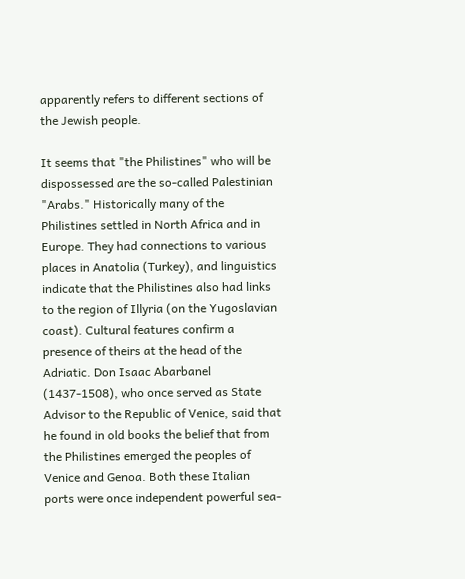apparently refers to different sections of the Jewish people.

It seems that "the Philistines" who will be dispossessed are the so-called Palestinian "Arabs." Historically many of the Philistines settled in North Africa and in Europe. They had connections to various places in Anatolia (Turkey), and linguistics indicate that the Philistines also had links to the region of Illyria (on the Yugoslavian coast). Cultural features confirm a presence of theirs at the head of the Adriatic. Don Isaac Abarbanel (1437-1508), who once served as State Advisor to the Republic of Venice, said that he found in old books the belief that from the Philistines emerged the peoples of Venice and Genoa. Both these Italian ports were once independent powerful sea-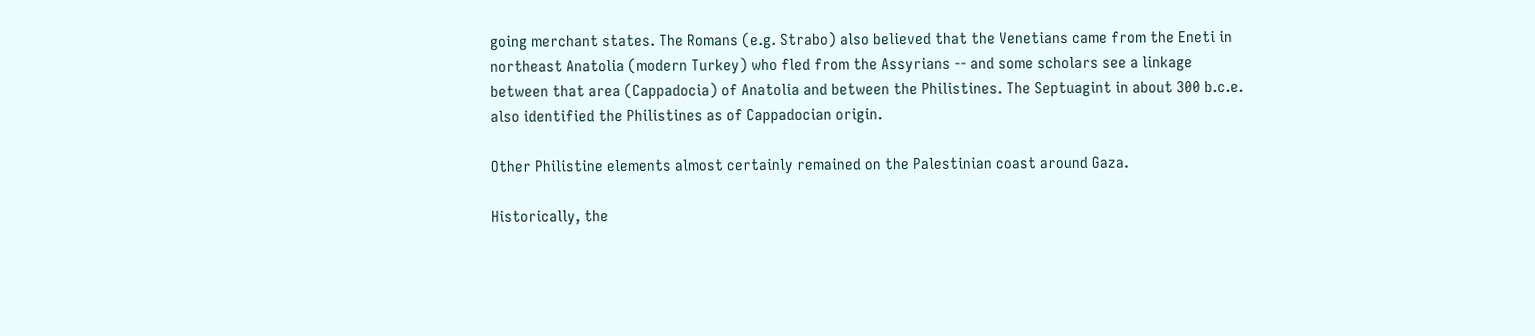going merchant states. The Romans (e.g. Strabo) also believed that the Venetians came from the Eneti in northeast Anatolia (modern Turkey) who fled from the Assyrians -- and some scholars see a linkage between that area (Cappadocia) of Anatolia and between the Philistines. The Septuagint in about 300 b.c.e. also identified the Philistines as of Cappadocian origin.

Other Philistine elements almost certainly remained on the Palestinian coast around Gaza.

Historically, the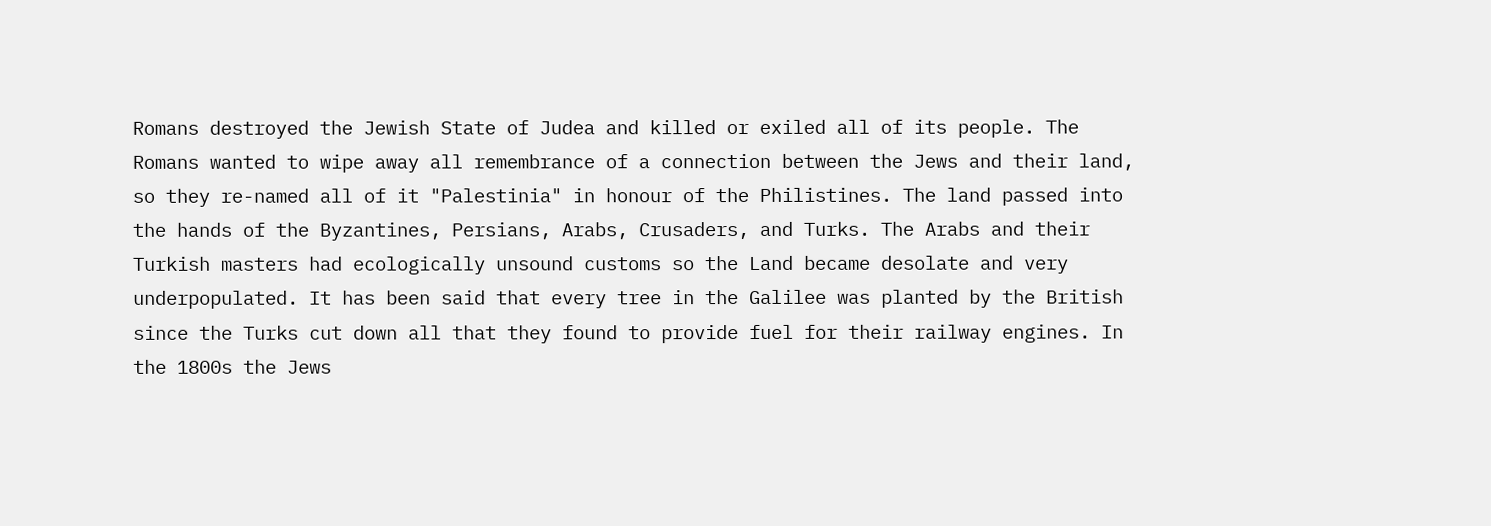Romans destroyed the Jewish State of Judea and killed or exiled all of its people. The Romans wanted to wipe away all remembrance of a connection between the Jews and their land, so they re-named all of it "Palestinia" in honour of the Philistines. The land passed into the hands of the Byzantines, Persians, Arabs, Crusaders, and Turks. The Arabs and their Turkish masters had ecologically unsound customs so the Land became desolate and very underpopulated. It has been said that every tree in the Galilee was planted by the British since the Turks cut down all that they found to provide fuel for their railway engines. In the 1800s the Jews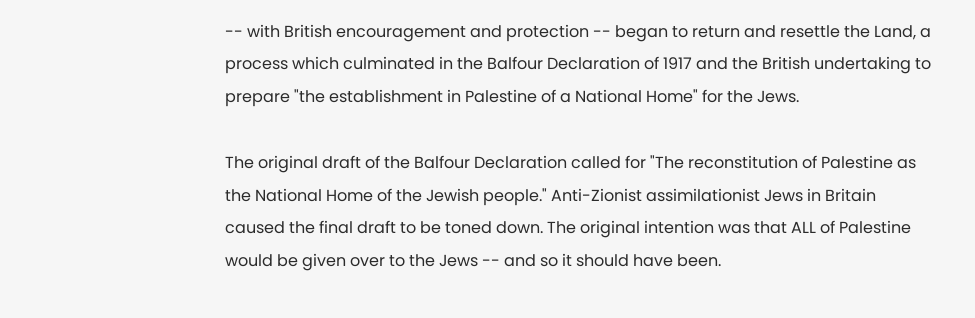-- with British encouragement and protection -- began to return and resettle the Land, a process which culminated in the Balfour Declaration of 1917 and the British undertaking to prepare "the establishment in Palestine of a National Home" for the Jews.

The original draft of the Balfour Declaration called for "The reconstitution of Palestine as the National Home of the Jewish people." Anti-Zionist assimilationist Jews in Britain caused the final draft to be toned down. The original intention was that ALL of Palestine would be given over to the Jews -- and so it should have been.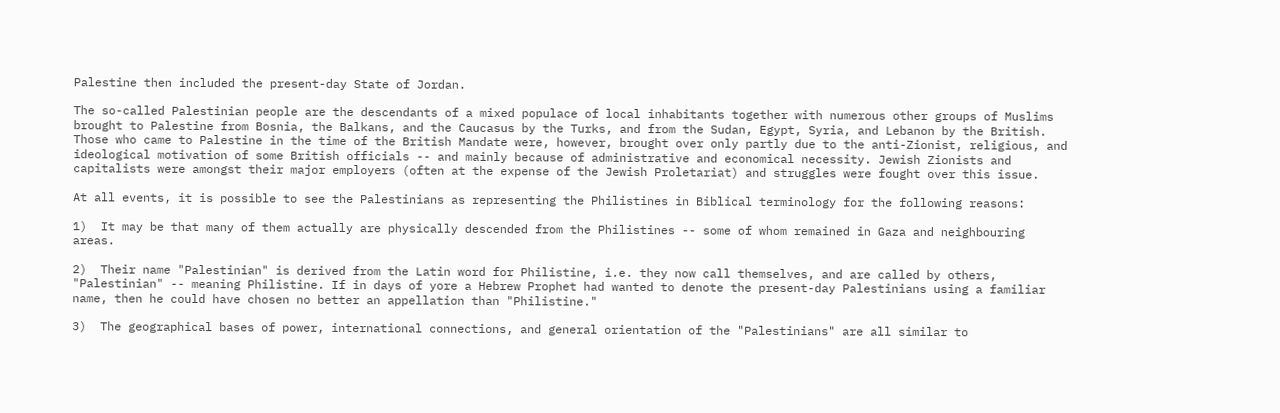Palestine then included the present-day State of Jordan.

The so-called Palestinian people are the descendants of a mixed populace of local inhabitants together with numerous other groups of Muslims brought to Palestine from Bosnia, the Balkans, and the Caucasus by the Turks, and from the Sudan, Egypt, Syria, and Lebanon by the British. Those who came to Palestine in the time of the British Mandate were, however, brought over only partly due to the anti-Zionist, religious, and ideological motivation of some British officials -- and mainly because of administrative and economical necessity. Jewish Zionists and capitalists were amongst their major employers (often at the expense of the Jewish Proletariat) and struggles were fought over this issue.

At all events, it is possible to see the Palestinians as representing the Philistines in Biblical terminology for the following reasons:

1)  It may be that many of them actually are physically descended from the Philistines -- some of whom remained in Gaza and neighbouring areas.

2)  Their name "Palestinian" is derived from the Latin word for Philistine, i.e. they now call themselves, and are called by others, "Palestinian" -- meaning Philistine. If in days of yore a Hebrew Prophet had wanted to denote the present-day Palestinians using a familiar name, then he could have chosen no better an appellation than "Philistine."

3)  The geographical bases of power, international connections, and general orientation of the "Palestinians" are all similar to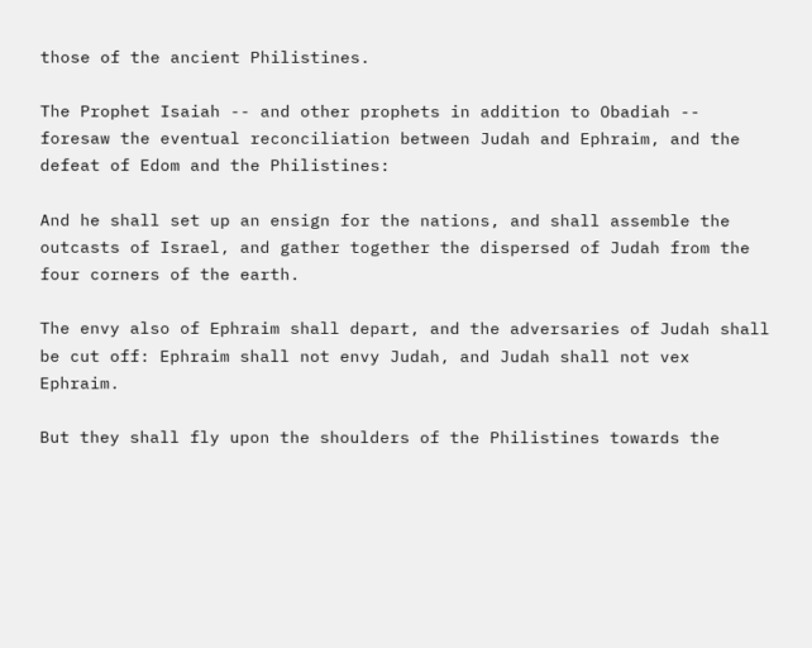those of the ancient Philistines.

The Prophet Isaiah -- and other prophets in addition to Obadiah -- foresaw the eventual reconciliation between Judah and Ephraim, and the defeat of Edom and the Philistines:

And he shall set up an ensign for the nations, and shall assemble the outcasts of Israel, and gather together the dispersed of Judah from the four corners of the earth.

The envy also of Ephraim shall depart, and the adversaries of Judah shall be cut off: Ephraim shall not envy Judah, and Judah shall not vex Ephraim.

But they shall fly upon the shoulders of the Philistines towards the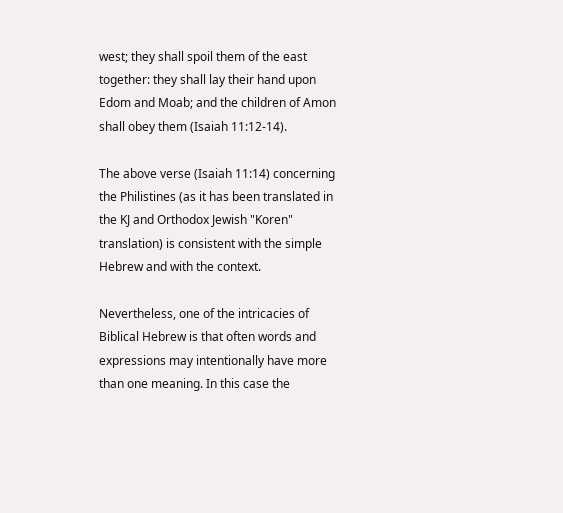west; they shall spoil them of the east together: they shall lay their hand upon Edom and Moab; and the children of Amon shall obey them (Isaiah 11:12-14).

The above verse (Isaiah 11:14) concerning the Philistines (as it has been translated in the KJ and Orthodox Jewish "Koren" translation) is consistent with the simple Hebrew and with the context.

Nevertheless, one of the intricacies of Biblical Hebrew is that often words and expressions may intentionally have more than one meaning. In this case the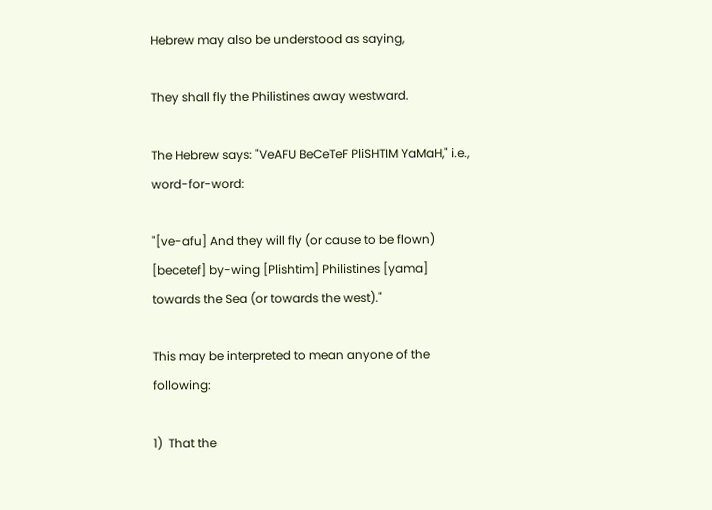Hebrew may also be understood as saying,

They shall fly the Philistines away westward.

The Hebrew says: "VeAFU BeCeTeF PliSHTIM YaMaH," i.e., word-for-word:

"[ve-afu] And they will fly (or cause to be flown) [becetef] by-wing [Plishtim] Philistines [yama] towards the Sea (or towards the west)."

This may be interpreted to mean anyone of the following:

1)  That the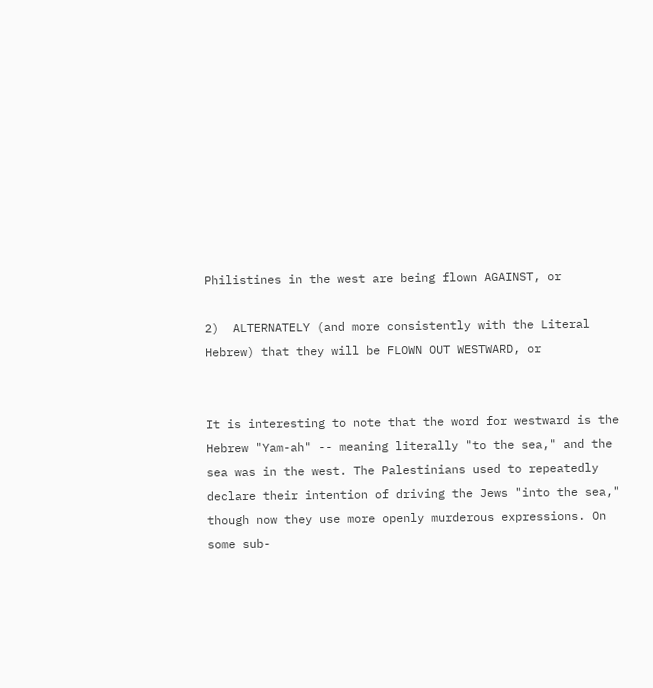Philistines in the west are being flown AGAINST, or

2)  ALTERNATELY (and more consistently with the Literal Hebrew) that they will be FLOWN OUT WESTWARD, or


It is interesting to note that the word for westward is the Hebrew "Yam-ah" -- meaning literally "to the sea," and the sea was in the west. The Palestinians used to repeatedly declare their intention of driving the Jews "into the sea," though now they use more openly murderous expressions. On some sub-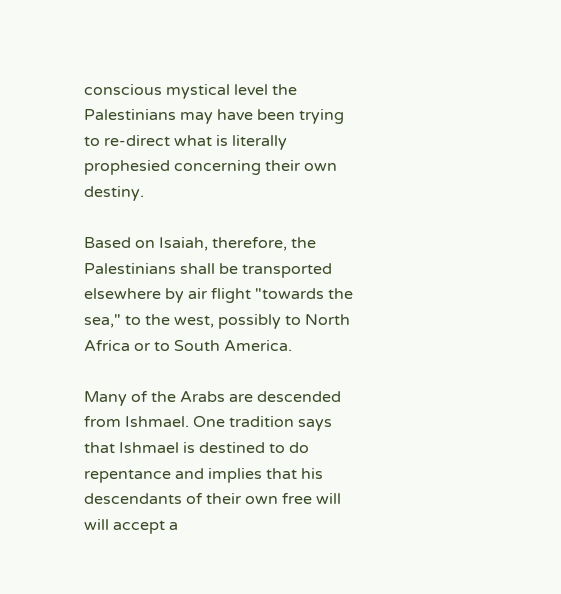conscious mystical level the Palestinians may have been trying to re-direct what is literally prophesied concerning their own destiny.

Based on Isaiah, therefore, the Palestinians shall be transported elsewhere by air flight "towards the sea," to the west, possibly to North Africa or to South America.

Many of the Arabs are descended from Ishmael. One tradition says that Ishmael is destined to do repentance and implies that his descendants of their own free will will accept a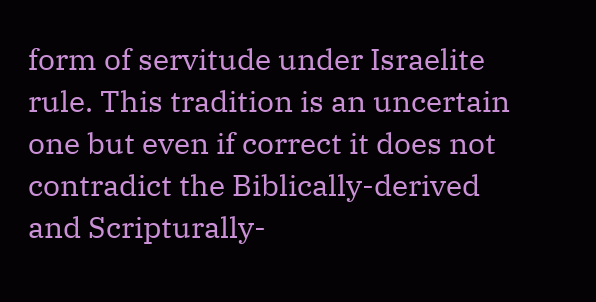form of servitude under Israelite rule. This tradition is an uncertain one but even if correct it does not contradict the Biblically-derived and Scripturally-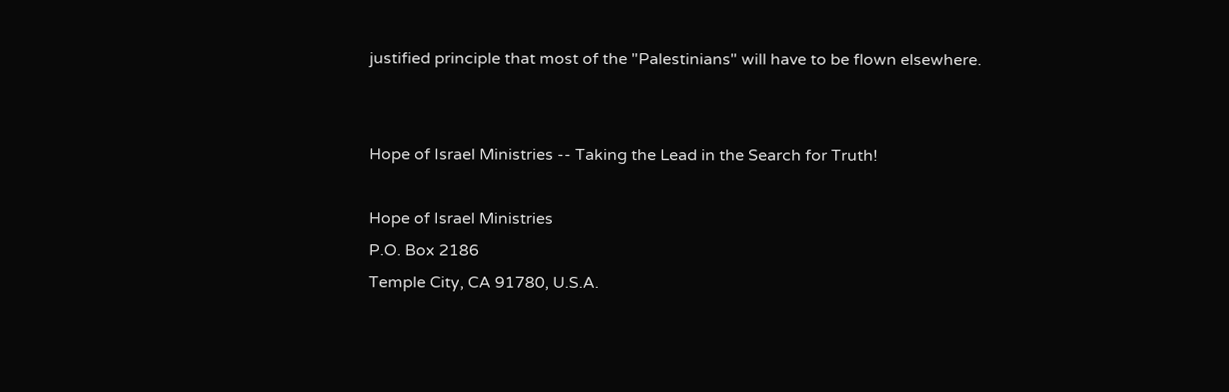justified principle that most of the "Palestinians" will have to be flown elsewhere.


Hope of Israel Ministries -- Taking the Lead in the Search for Truth!

Hope of Israel Ministries
P.O. Box 2186
Temple City, CA 91780, U.S.A.